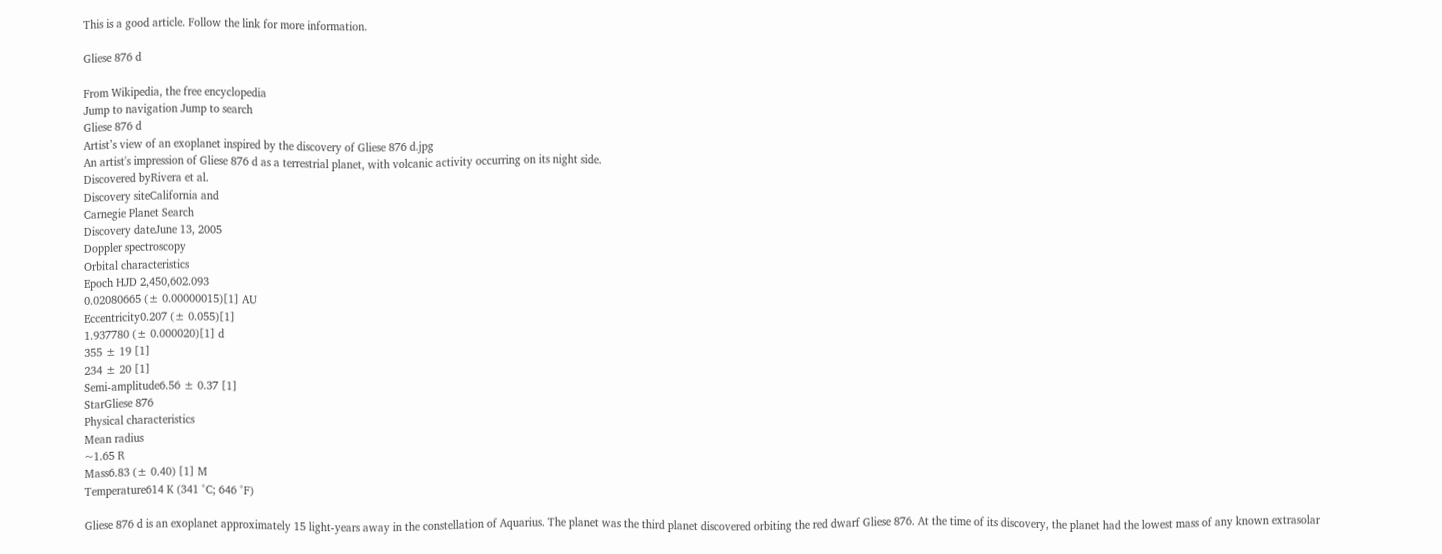This is a good article. Follow the link for more information.

Gliese 876 d

From Wikipedia, the free encyclopedia
Jump to navigation Jump to search
Gliese 876 d
Artist’s view of an exoplanet inspired by the discovery of Gliese 876 d.jpg
An artist's impression of Gliese 876 d as a terrestrial planet, with volcanic activity occurring on its night side.
Discovered byRivera et al.
Discovery siteCalifornia and
Carnegie Planet Search
Discovery dateJune 13, 2005
Doppler spectroscopy
Orbital characteristics
Epoch HJD 2,450,602.093
0.02080665 (± 0.00000015)[1] AU
Eccentricity0.207 (± 0.055)[1]
1.937780 (± 0.000020)[1] d
355 ± 19 [1]
234 ± 20 [1]
Semi-amplitude6.56 ± 0.37 [1]
StarGliese 876
Physical characteristics
Mean radius
~1.65 R
Mass6.83 (± 0.40) [1] M
Temperature614 K (341 °C; 646 °F)

Gliese 876 d is an exoplanet approximately 15 light-years away in the constellation of Aquarius. The planet was the third planet discovered orbiting the red dwarf Gliese 876. At the time of its discovery, the planet had the lowest mass of any known extrasolar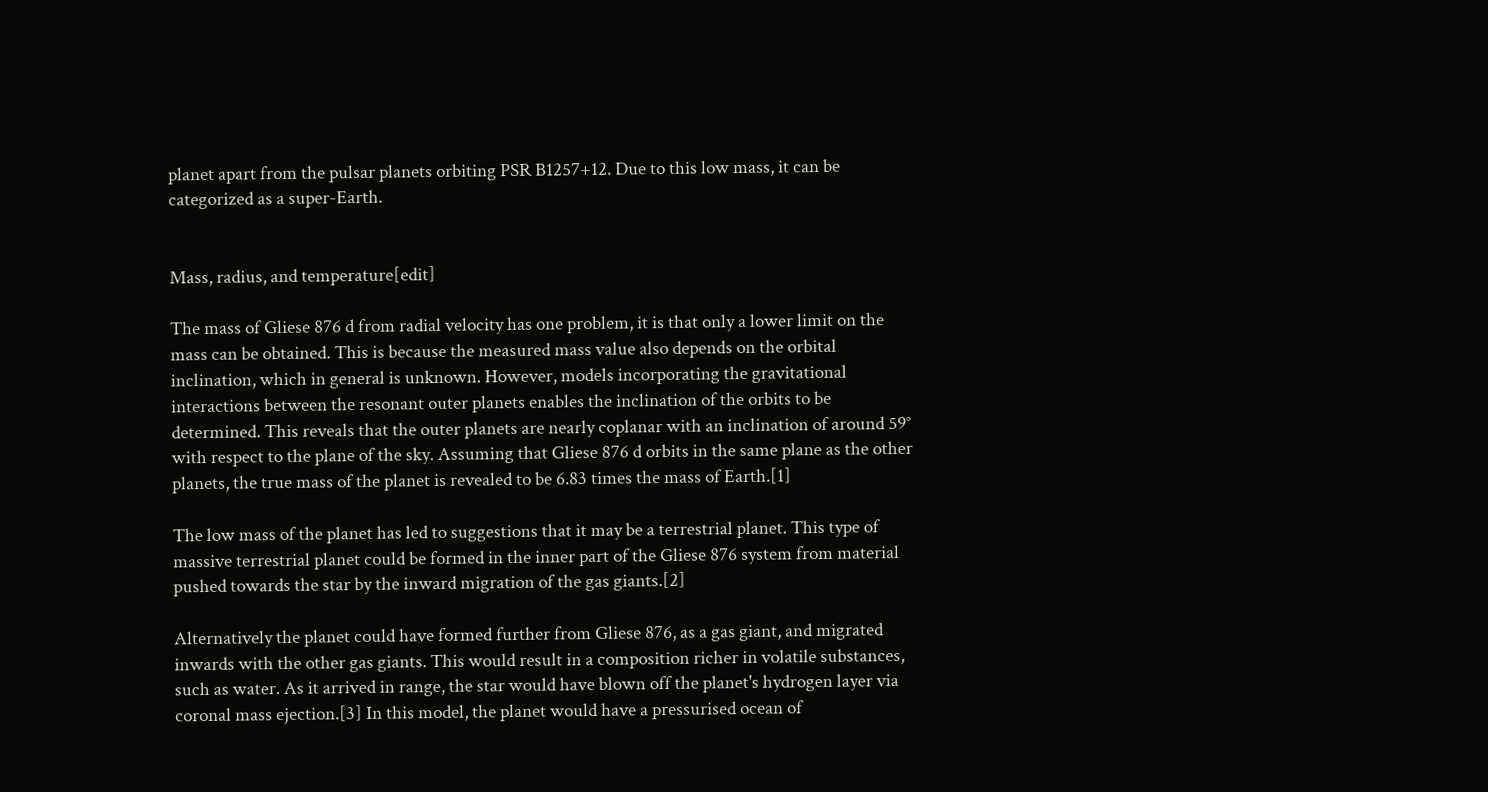planet apart from the pulsar planets orbiting PSR B1257+12. Due to this low mass, it can be categorized as a super-Earth.


Mass, radius, and temperature[edit]

The mass of Gliese 876 d from radial velocity has one problem, it is that only a lower limit on the mass can be obtained. This is because the measured mass value also depends on the orbital inclination, which in general is unknown. However, models incorporating the gravitational interactions between the resonant outer planets enables the inclination of the orbits to be determined. This reveals that the outer planets are nearly coplanar with an inclination of around 59° with respect to the plane of the sky. Assuming that Gliese 876 d orbits in the same plane as the other planets, the true mass of the planet is revealed to be 6.83 times the mass of Earth.[1]

The low mass of the planet has led to suggestions that it may be a terrestrial planet. This type of massive terrestrial planet could be formed in the inner part of the Gliese 876 system from material pushed towards the star by the inward migration of the gas giants.[2]

Alternatively the planet could have formed further from Gliese 876, as a gas giant, and migrated inwards with the other gas giants. This would result in a composition richer in volatile substances, such as water. As it arrived in range, the star would have blown off the planet's hydrogen layer via coronal mass ejection.[3] In this model, the planet would have a pressurised ocean of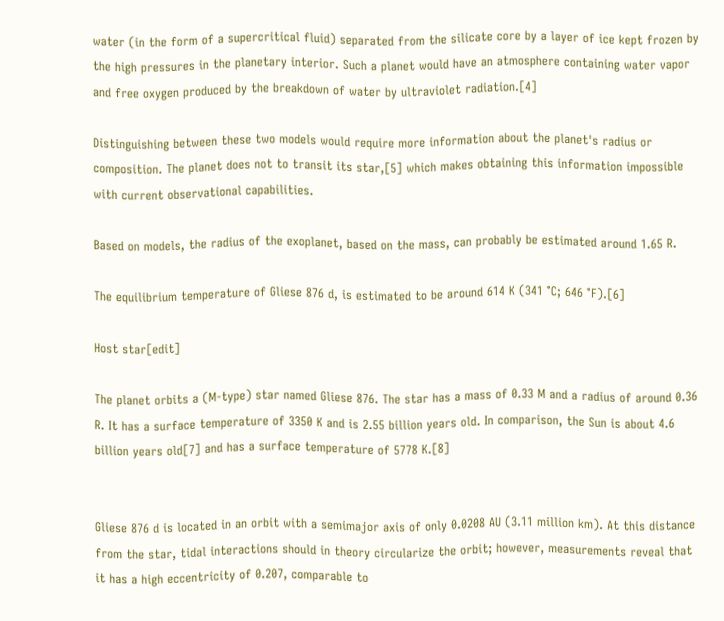water (in the form of a supercritical fluid) separated from the silicate core by a layer of ice kept frozen by the high pressures in the planetary interior. Such a planet would have an atmosphere containing water vapor and free oxygen produced by the breakdown of water by ultraviolet radiation.[4]

Distinguishing between these two models would require more information about the planet's radius or composition. The planet does not to transit its star,[5] which makes obtaining this information impossible with current observational capabilities.

Based on models, the radius of the exoplanet, based on the mass, can probably be estimated around 1.65 R.

The equilibrium temperature of Gliese 876 d, is estimated to be around 614 K (341 °C; 646 °F).[6]

Host star[edit]

The planet orbits a (M-type) star named Gliese 876. The star has a mass of 0.33 M and a radius of around 0.36 R. It has a surface temperature of 3350 K and is 2.55 billion years old. In comparison, the Sun is about 4.6 billion years old[7] and has a surface temperature of 5778 K.[8]


Gliese 876 d is located in an orbit with a semimajor axis of only 0.0208 AU (3.11 million km). At this distance from the star, tidal interactions should in theory circularize the orbit; however, measurements reveal that it has a high eccentricity of 0.207, comparable to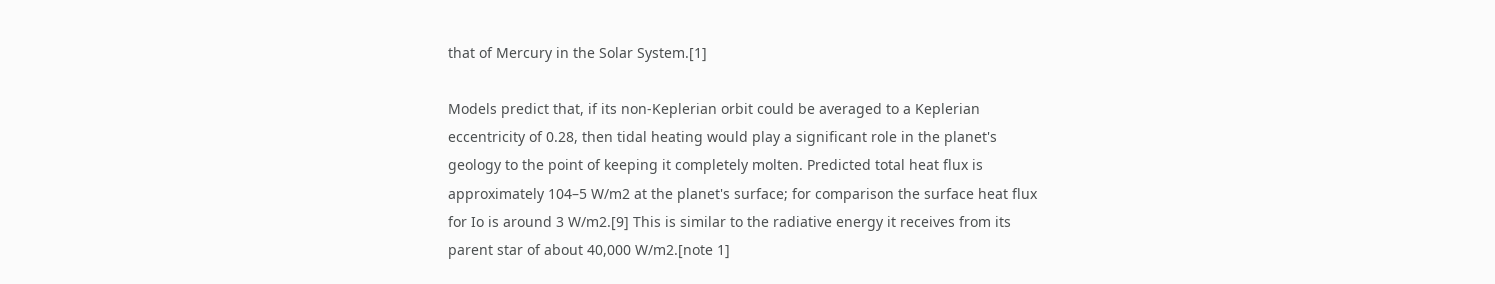that of Mercury in the Solar System.[1]

Models predict that, if its non-Keplerian orbit could be averaged to a Keplerian eccentricity of 0.28, then tidal heating would play a significant role in the planet's geology to the point of keeping it completely molten. Predicted total heat flux is approximately 104–5 W/m2 at the planet's surface; for comparison the surface heat flux for Io is around 3 W/m2.[9] This is similar to the radiative energy it receives from its parent star of about 40,000 W/m2.[note 1]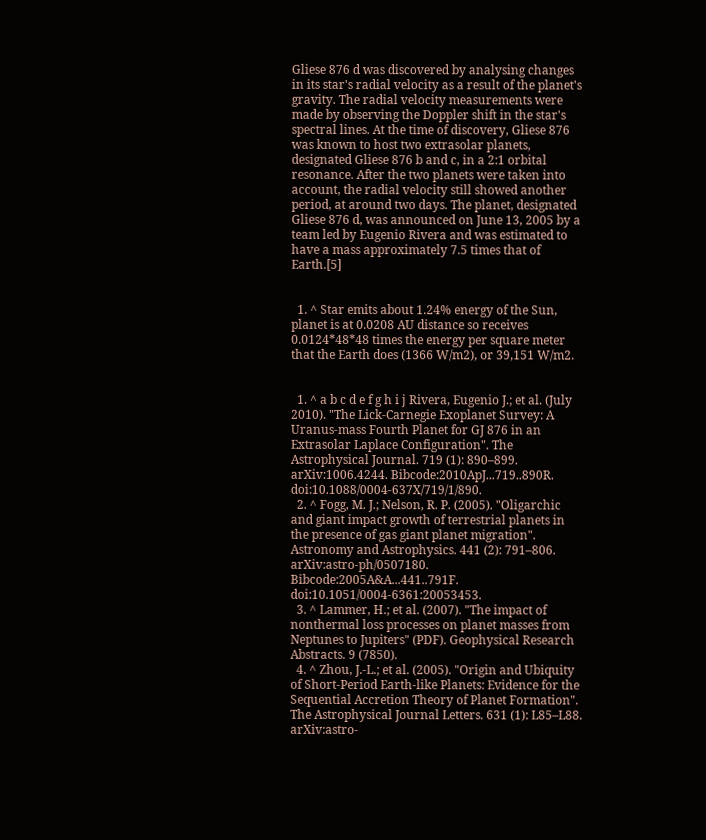Gliese 876 d was discovered by analysing changes in its star's radial velocity as a result of the planet's gravity. The radial velocity measurements were made by observing the Doppler shift in the star's spectral lines. At the time of discovery, Gliese 876 was known to host two extrasolar planets, designated Gliese 876 b and c, in a 2:1 orbital resonance. After the two planets were taken into account, the radial velocity still showed another period, at around two days. The planet, designated Gliese 876 d, was announced on June 13, 2005 by a team led by Eugenio Rivera and was estimated to have a mass approximately 7.5 times that of Earth.[5]


  1. ^ Star emits about 1.24% energy of the Sun, planet is at 0.0208 AU distance so receives 0.0124*48*48 times the energy per square meter that the Earth does (1366 W/m2), or 39,151 W/m2.


  1. ^ a b c d e f g h i j Rivera, Eugenio J.; et al. (July 2010). "The Lick-Carnegie Exoplanet Survey: A Uranus-mass Fourth Planet for GJ 876 in an Extrasolar Laplace Configuration". The Astrophysical Journal. 719 (1): 890–899. arXiv:1006.4244. Bibcode:2010ApJ...719..890R. doi:10.1088/0004-637X/719/1/890.
  2. ^ Fogg, M. J.; Nelson, R. P. (2005). "Oligarchic and giant impact growth of terrestrial planets in the presence of gas giant planet migration". Astronomy and Astrophysics. 441 (2): 791–806. arXiv:astro-ph/0507180. Bibcode:2005A&A...441..791F. doi:10.1051/0004-6361:20053453.
  3. ^ Lammer, H.; et al. (2007). "The impact of nonthermal loss processes on planet masses from Neptunes to Jupiters" (PDF). Geophysical Research Abstracts. 9 (7850).
  4. ^ Zhou, J.-L.; et al. (2005). "Origin and Ubiquity of Short-Period Earth-like Planets: Evidence for the Sequential Accretion Theory of Planet Formation". The Astrophysical Journal Letters. 631 (1): L85–L88. arXiv:astro-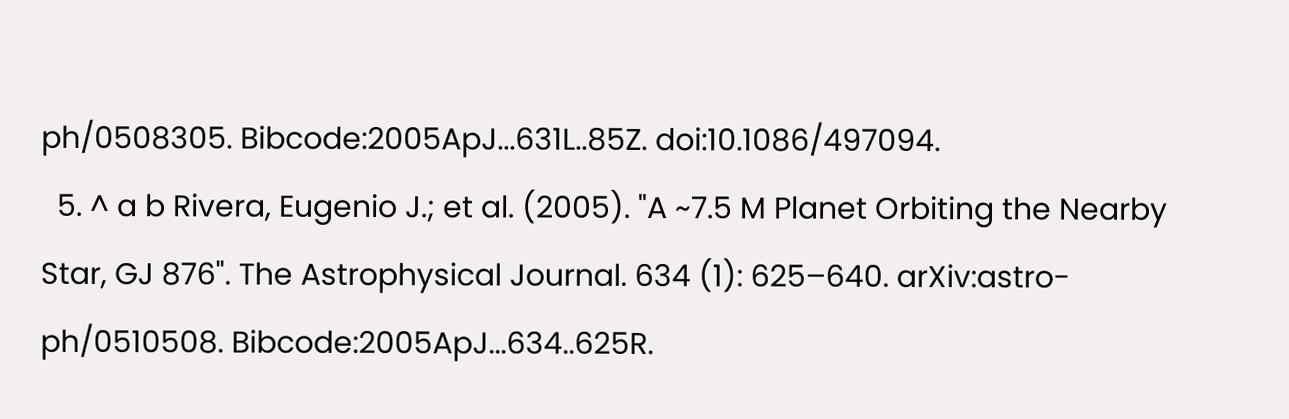ph/0508305. Bibcode:2005ApJ...631L..85Z. doi:10.1086/497094.
  5. ^ a b Rivera, Eugenio J.; et al. (2005). "A ~7.5 M Planet Orbiting the Nearby Star, GJ 876". The Astrophysical Journal. 634 (1): 625–640. arXiv:astro-ph/0510508. Bibcode:2005ApJ...634..625R.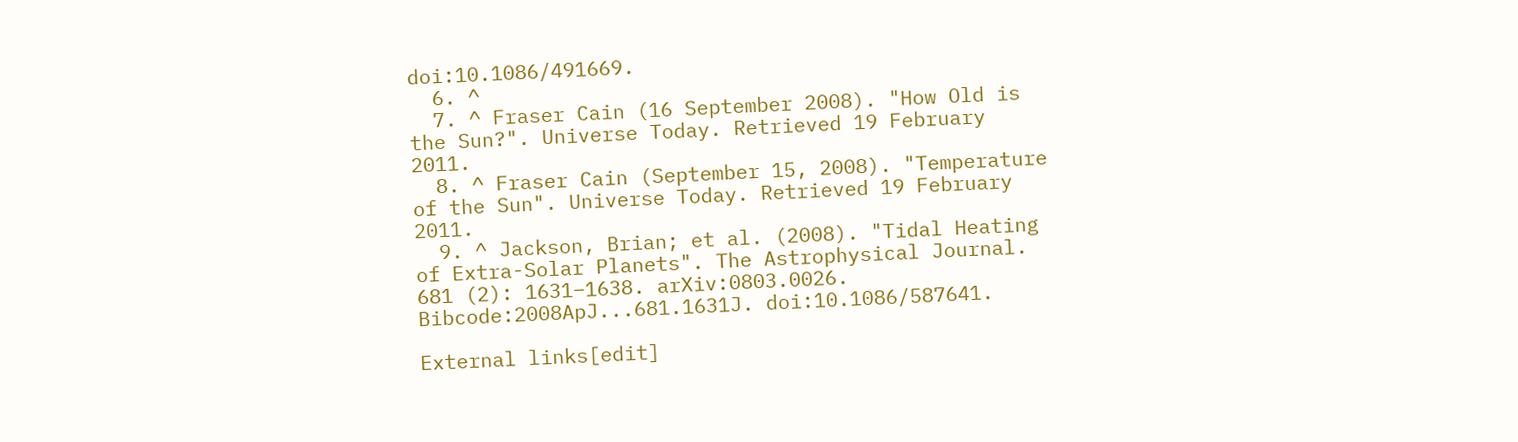doi:10.1086/491669.
  6. ^
  7. ^ Fraser Cain (16 September 2008). "How Old is the Sun?". Universe Today. Retrieved 19 February 2011.
  8. ^ Fraser Cain (September 15, 2008). "Temperature of the Sun". Universe Today. Retrieved 19 February 2011.
  9. ^ Jackson, Brian; et al. (2008). "Tidal Heating of Extra-Solar Planets". The Astrophysical Journal. 681 (2): 1631–1638. arXiv:0803.0026. Bibcode:2008ApJ...681.1631J. doi:10.1086/587641.

External links[edit]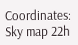Coordinates: Sky map 22h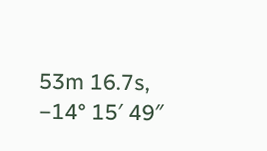53m 16.7s, −14° 15′ 49″